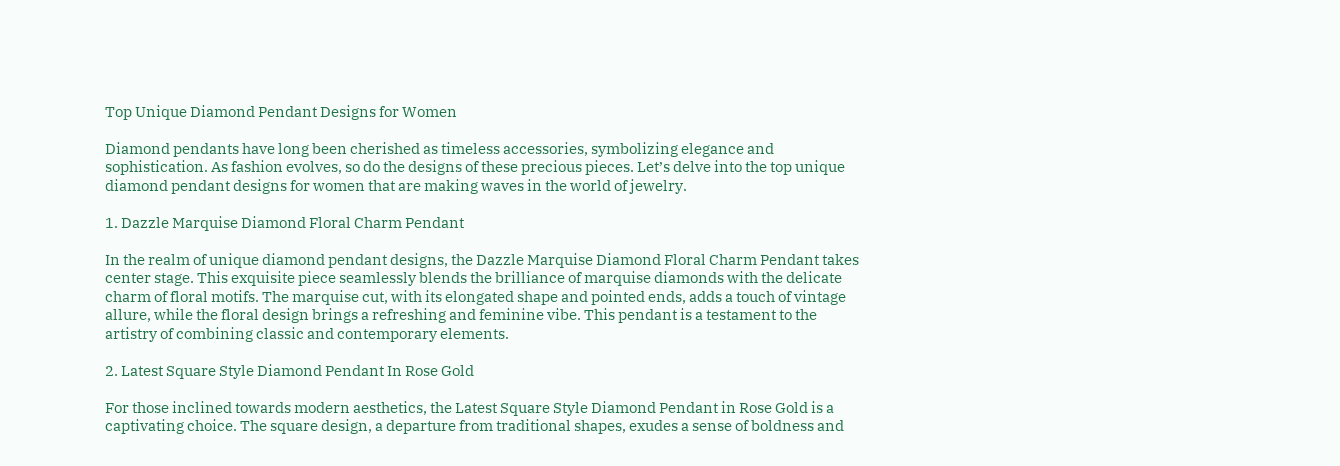Top Unique Diamond Pendant Designs for Women

Diamond pendants have long been cherished as timeless accessories, symbolizing elegance and sophistication. As fashion evolves, so do the designs of these precious pieces. Let’s delve into the top unique diamond pendant designs for women that are making waves in the world of jewelry.

1. Dazzle Marquise Diamond Floral Charm Pendant

In the realm of unique diamond pendant designs, the Dazzle Marquise Diamond Floral Charm Pendant takes center stage. This exquisite piece seamlessly blends the brilliance of marquise diamonds with the delicate charm of floral motifs. The marquise cut, with its elongated shape and pointed ends, adds a touch of vintage allure, while the floral design brings a refreshing and feminine vibe. This pendant is a testament to the artistry of combining classic and contemporary elements.

2. Latest Square Style Diamond Pendant In Rose Gold

For those inclined towards modern aesthetics, the Latest Square Style Diamond Pendant in Rose Gold is a captivating choice. The square design, a departure from traditional shapes, exudes a sense of boldness and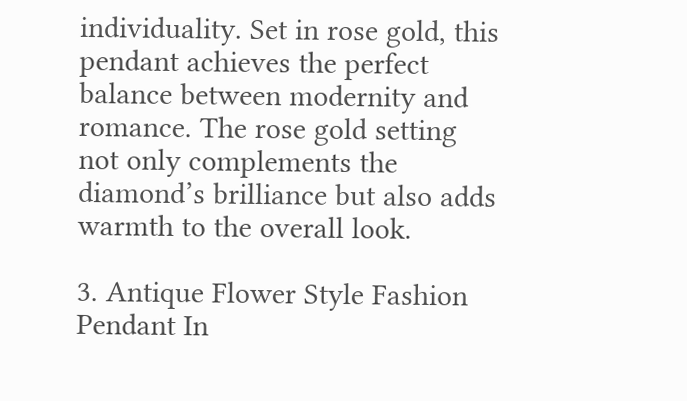individuality. Set in rose gold, this pendant achieves the perfect balance between modernity and romance. The rose gold setting not only complements the diamond’s brilliance but also adds warmth to the overall look.

3. Antique Flower Style Fashion Pendant In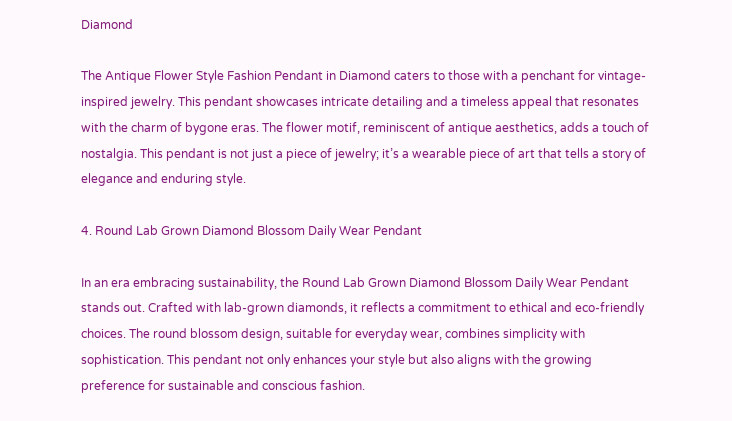Diamond

The Antique Flower Style Fashion Pendant in Diamond caters to those with a penchant for vintage-inspired jewelry. This pendant showcases intricate detailing and a timeless appeal that resonates with the charm of bygone eras. The flower motif, reminiscent of antique aesthetics, adds a touch of nostalgia. This pendant is not just a piece of jewelry; it’s a wearable piece of art that tells a story of elegance and enduring style.

4. Round Lab Grown Diamond Blossom Daily Wear Pendant

In an era embracing sustainability, the Round Lab Grown Diamond Blossom Daily Wear Pendant stands out. Crafted with lab-grown diamonds, it reflects a commitment to ethical and eco-friendly choices. The round blossom design, suitable for everyday wear, combines simplicity with sophistication. This pendant not only enhances your style but also aligns with the growing preference for sustainable and conscious fashion.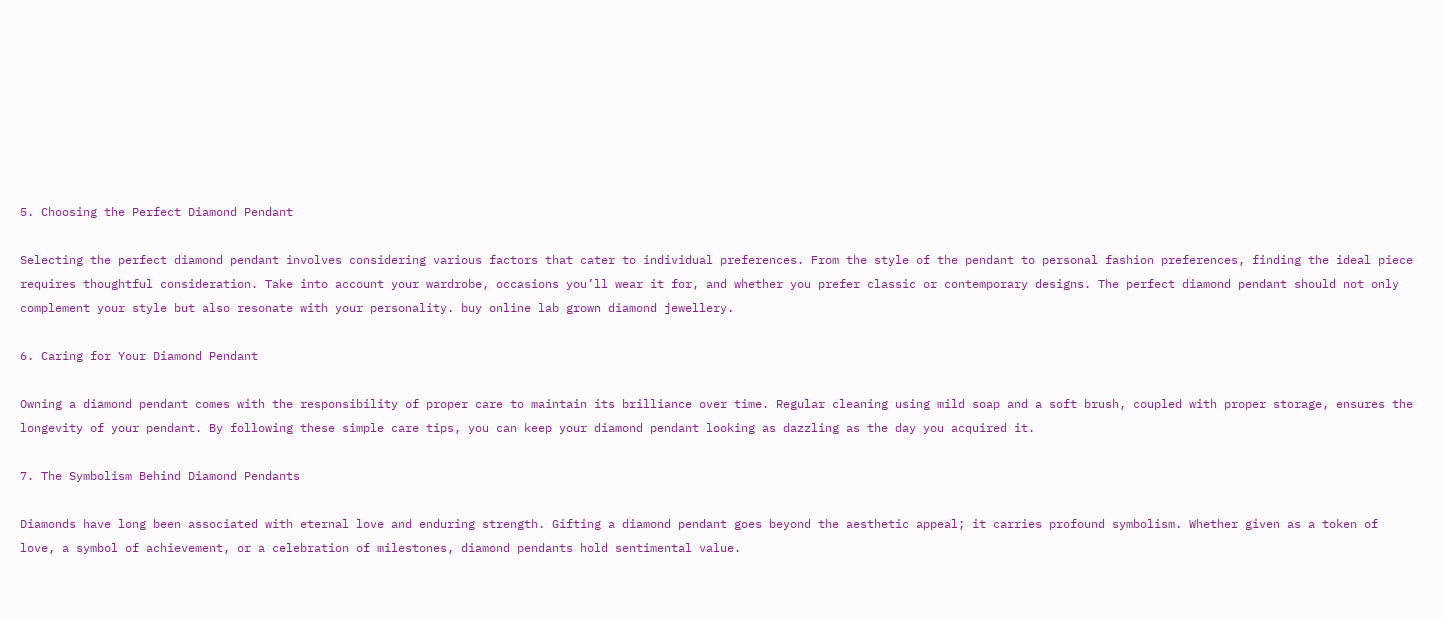5. Choosing the Perfect Diamond Pendant

Selecting the perfect diamond pendant involves considering various factors that cater to individual preferences. From the style of the pendant to personal fashion preferences, finding the ideal piece requires thoughtful consideration. Take into account your wardrobe, occasions you’ll wear it for, and whether you prefer classic or contemporary designs. The perfect diamond pendant should not only complement your style but also resonate with your personality. buy online lab grown diamond jewellery.

6. Caring for Your Diamond Pendant

Owning a diamond pendant comes with the responsibility of proper care to maintain its brilliance over time. Regular cleaning using mild soap and a soft brush, coupled with proper storage, ensures the longevity of your pendant. By following these simple care tips, you can keep your diamond pendant looking as dazzling as the day you acquired it.

7. The Symbolism Behind Diamond Pendants

Diamonds have long been associated with eternal love and enduring strength. Gifting a diamond pendant goes beyond the aesthetic appeal; it carries profound symbolism. Whether given as a token of love, a symbol of achievement, or a celebration of milestones, diamond pendants hold sentimental value.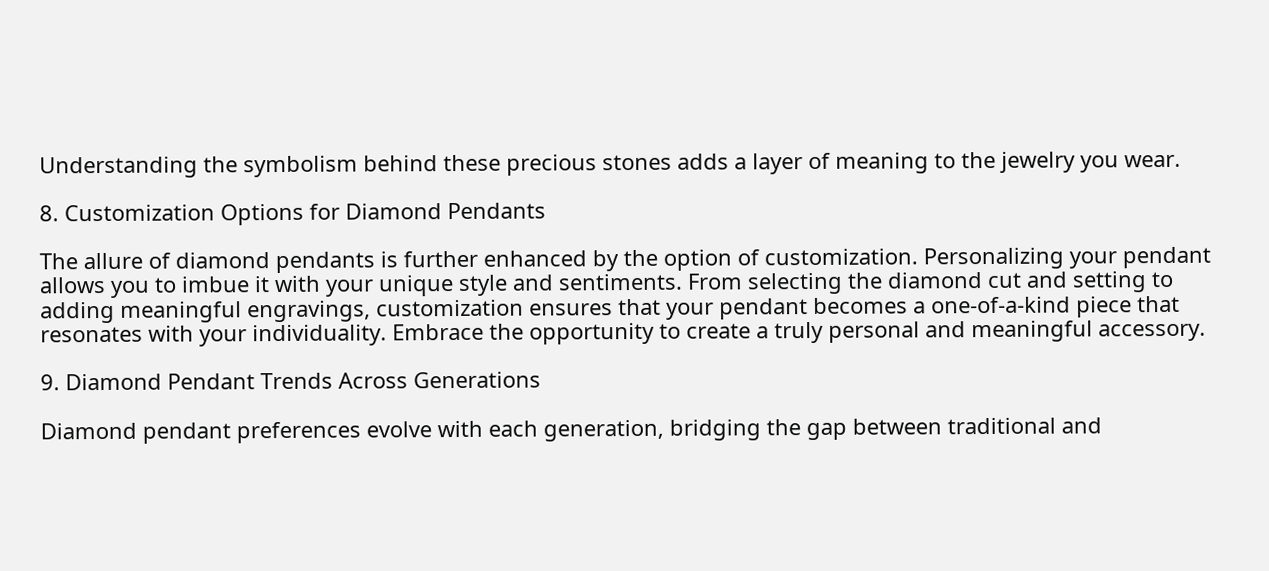Understanding the symbolism behind these precious stones adds a layer of meaning to the jewelry you wear.

8. Customization Options for Diamond Pendants

The allure of diamond pendants is further enhanced by the option of customization. Personalizing your pendant allows you to imbue it with your unique style and sentiments. From selecting the diamond cut and setting to adding meaningful engravings, customization ensures that your pendant becomes a one-of-a-kind piece that resonates with your individuality. Embrace the opportunity to create a truly personal and meaningful accessory.

9. Diamond Pendant Trends Across Generations

Diamond pendant preferences evolve with each generation, bridging the gap between traditional and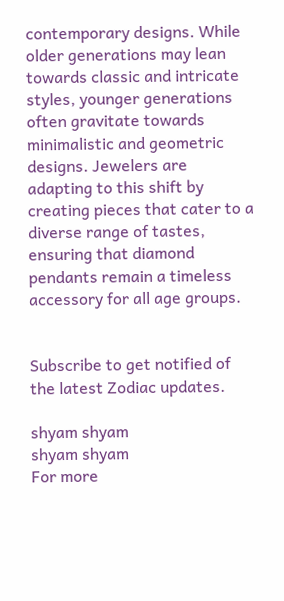contemporary designs. While older generations may lean towards classic and intricate styles, younger generations often gravitate towards minimalistic and geometric designs. Jewelers are adapting to this shift by creating pieces that cater to a diverse range of tastes, ensuring that diamond pendants remain a timeless accessory for all age groups.


Subscribe to get notified of the latest Zodiac updates.

shyam shyam
shyam shyam
For more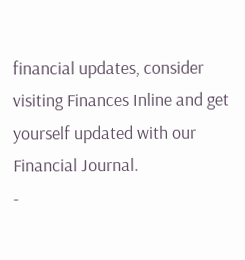financial updates, consider visiting Finances Inline and get yourself updated with our Financial Journal.
-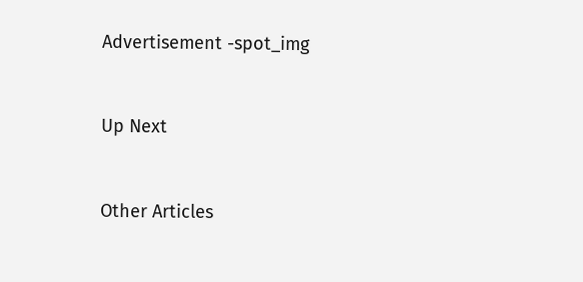Advertisement -spot_img


Up Next


Other Articles